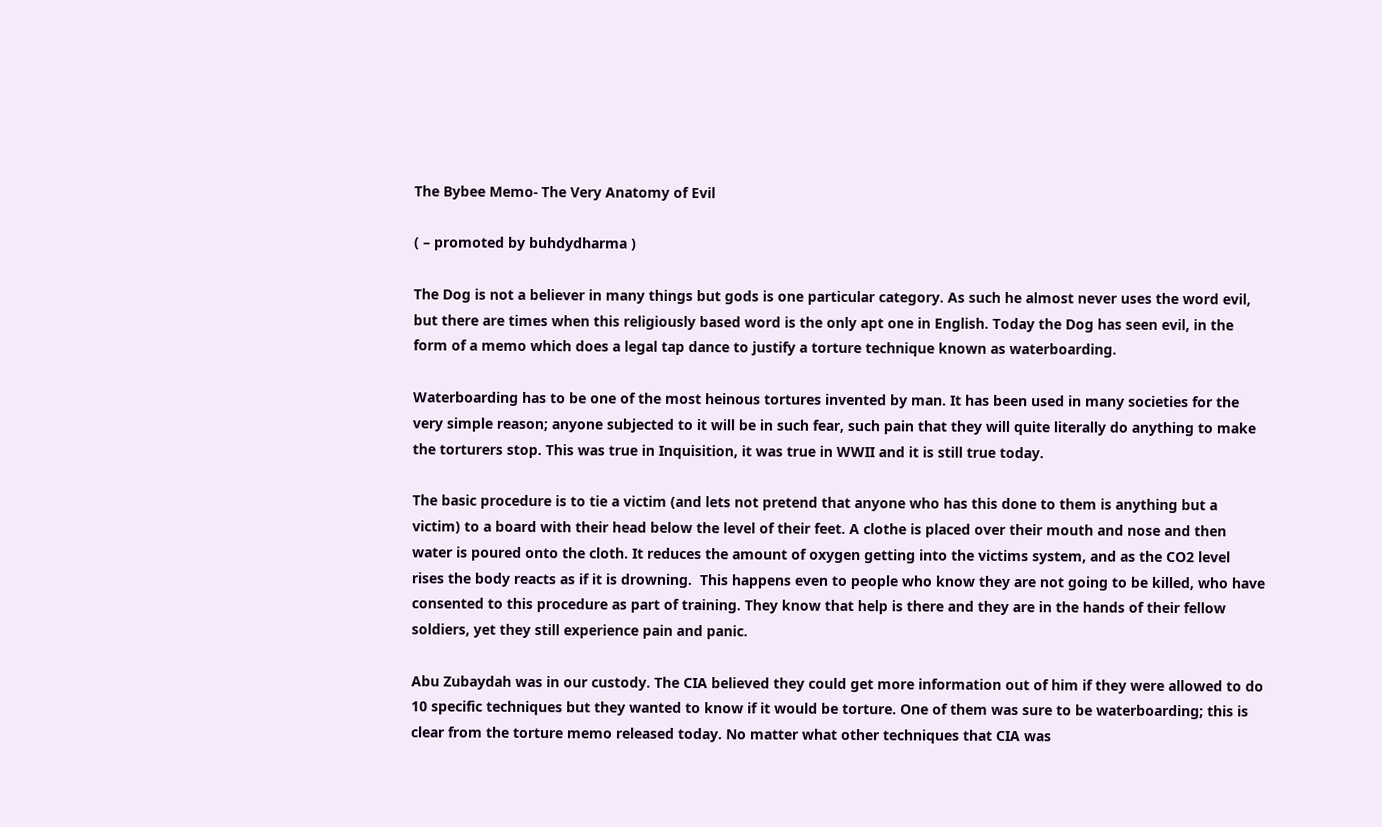The Bybee Memo- The Very Anatomy of Evil

( – promoted by buhdydharma )

The Dog is not a believer in many things but gods is one particular category. As such he almost never uses the word evil, but there are times when this religiously based word is the only apt one in English. Today the Dog has seen evil, in the form of a memo which does a legal tap dance to justify a torture technique known as waterboarding.

Waterboarding has to be one of the most heinous tortures invented by man. It has been used in many societies for the very simple reason; anyone subjected to it will be in such fear, such pain that they will quite literally do anything to make the torturers stop. This was true in Inquisition, it was true in WWII and it is still true today.

The basic procedure is to tie a victim (and lets not pretend that anyone who has this done to them is anything but a victim) to a board with their head below the level of their feet. A clothe is placed over their mouth and nose and then water is poured onto the cloth. It reduces the amount of oxygen getting into the victims system, and as the CO2 level rises the body reacts as if it is drowning.  This happens even to people who know they are not going to be killed, who have consented to this procedure as part of training. They know that help is there and they are in the hands of their fellow soldiers, yet they still experience pain and panic.

Abu Zubaydah was in our custody. The CIA believed they could get more information out of him if they were allowed to do 10 specific techniques but they wanted to know if it would be torture. One of them was sure to be waterboarding; this is clear from the torture memo released today. No matter what other techniques that CIA was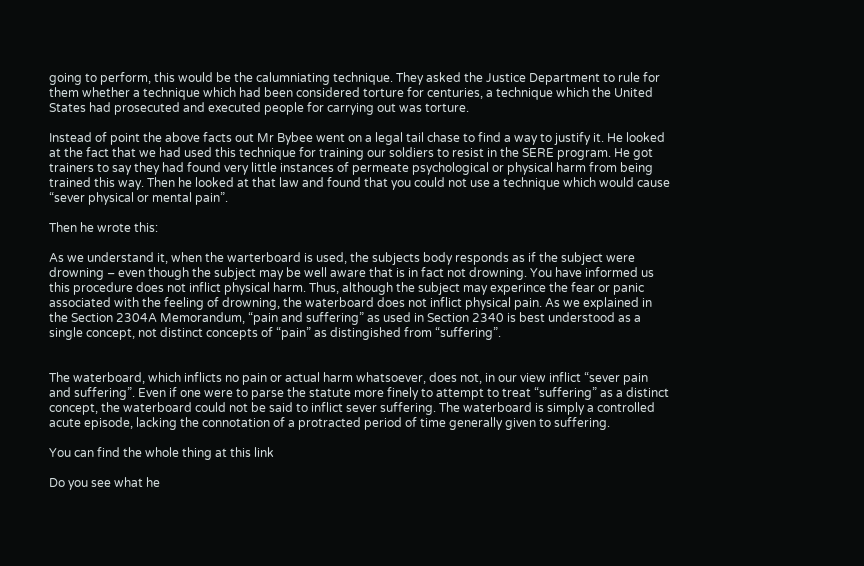going to perform, this would be the calumniating technique. They asked the Justice Department to rule for them whether a technique which had been considered torture for centuries, a technique which the United States had prosecuted and executed people for carrying out was torture.

Instead of point the above facts out Mr Bybee went on a legal tail chase to find a way to justify it. He looked at the fact that we had used this technique for training our soldiers to resist in the SERE program. He got trainers to say they had found very little instances of permeate psychological or physical harm from being trained this way. Then he looked at that law and found that you could not use a technique which would cause “sever physical or mental pain”.

Then he wrote this:

As we understand it, when the warterboard is used, the subjects body responds as if the subject were drowning – even though the subject may be well aware that is in fact not drowning. You have informed us this procedure does not inflict physical harm. Thus, although the subject may experince the fear or panic associated with the feeling of drowning, the waterboard does not inflict physical pain. As we explained in the Section 2304A Memorandum, “pain and suffering” as used in Section 2340 is best understood as a single concept, not distinct concepts of “pain” as distingished from “suffering”.


The waterboard, which inflicts no pain or actual harm whatsoever, does not, in our view inflict “sever pain and suffering”. Even if one were to parse the statute more finely to attempt to treat “suffering” as a distinct concept, the waterboard could not be said to inflict sever suffering. The waterboard is simply a controlled acute episode, lacking the connotation of a protracted period of time generally given to suffering.

You can find the whole thing at this link

Do you see what he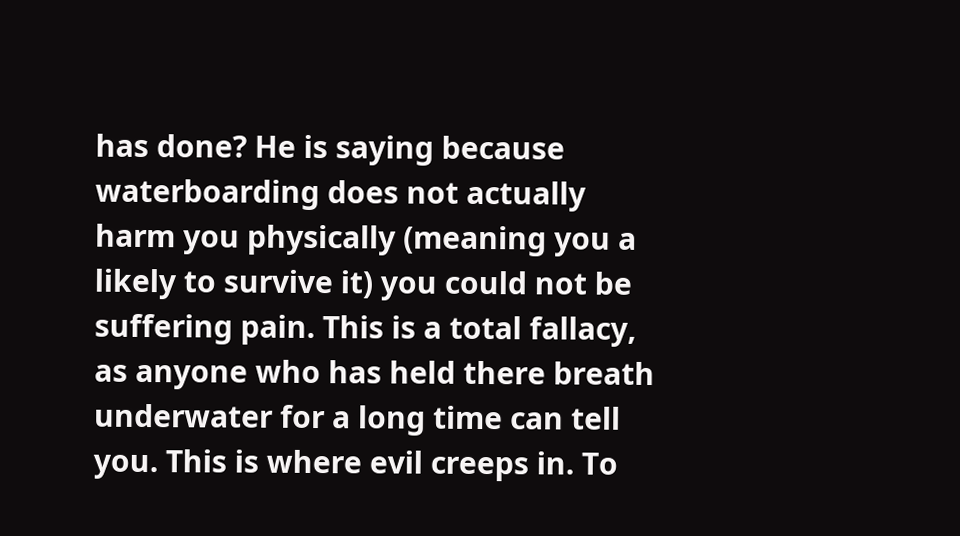has done? He is saying because waterboarding does not actually harm you physically (meaning you a likely to survive it) you could not be suffering pain. This is a total fallacy, as anyone who has held there breath underwater for a long time can tell you. This is where evil creeps in. To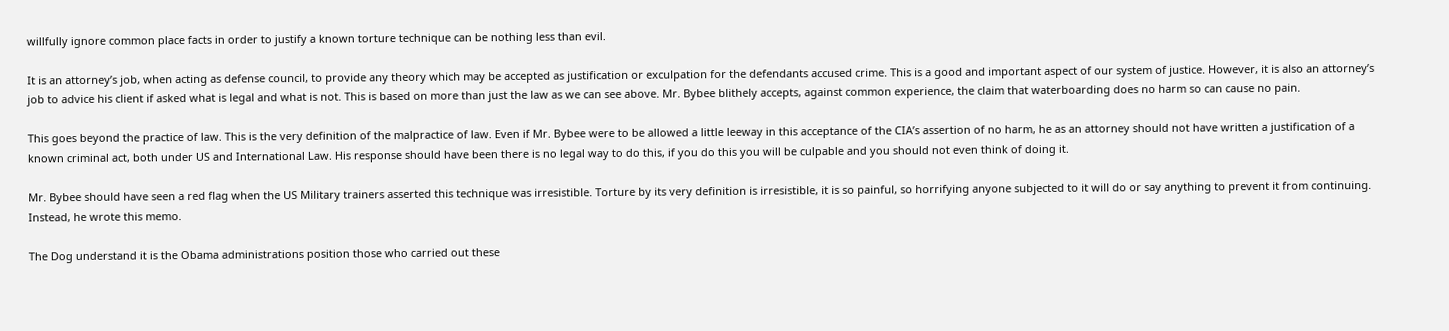willfully ignore common place facts in order to justify a known torture technique can be nothing less than evil.

It is an attorney’s job, when acting as defense council, to provide any theory which may be accepted as justification or exculpation for the defendants accused crime. This is a good and important aspect of our system of justice. However, it is also an attorney’s job to advice his client if asked what is legal and what is not. This is based on more than just the law as we can see above. Mr. Bybee blithely accepts, against common experience, the claim that waterboarding does no harm so can cause no pain.

This goes beyond the practice of law. This is the very definition of the malpractice of law. Even if Mr. Bybee were to be allowed a little leeway in this acceptance of the CIA’s assertion of no harm, he as an attorney should not have written a justification of a known criminal act, both under US and International Law. His response should have been there is no legal way to do this, if you do this you will be culpable and you should not even think of doing it.

Mr. Bybee should have seen a red flag when the US Military trainers asserted this technique was irresistible. Torture by its very definition is irresistible, it is so painful, so horrifying anyone subjected to it will do or say anything to prevent it from continuing. Instead, he wrote this memo.

The Dog understand it is the Obama administrations position those who carried out these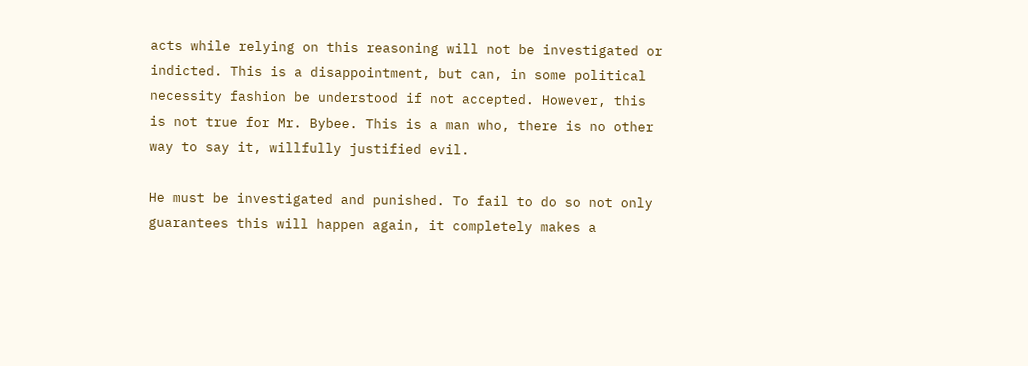acts while relying on this reasoning will not be investigated or indicted. This is a disappointment, but can, in some political necessity fashion be understood if not accepted. However, this is not true for Mr. Bybee. This is a man who, there is no other way to say it, willfully justified evil.

He must be investigated and punished. To fail to do so not only guarantees this will happen again, it completely makes a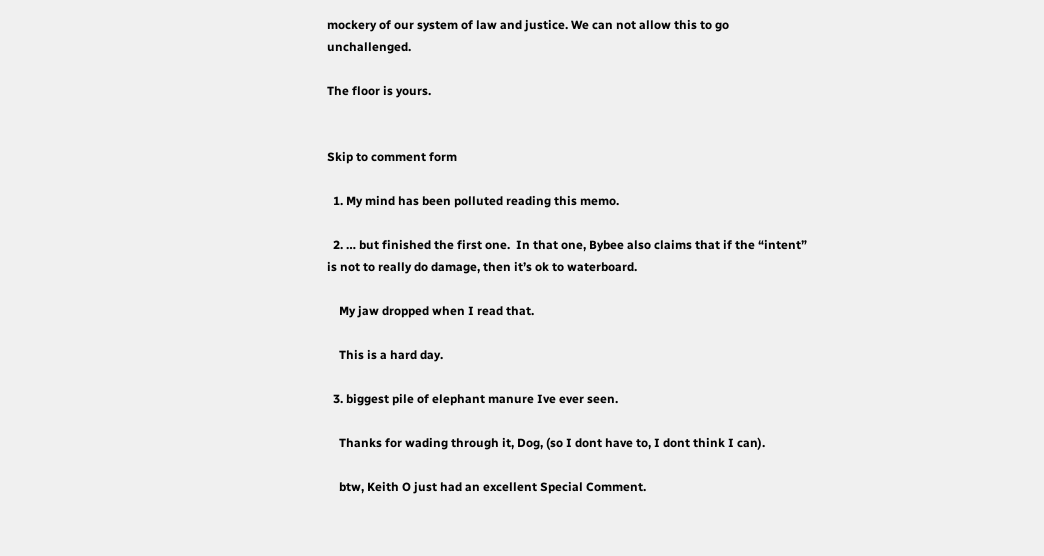mockery of our system of law and justice. We can not allow this to go unchallenged.

The floor is yours.


Skip to comment form

  1. My mind has been polluted reading this memo.

  2. … but finished the first one.  In that one, Bybee also claims that if the “intent” is not to really do damage, then it’s ok to waterboard.

    My jaw dropped when I read that.

    This is a hard day.

  3. biggest pile of elephant manure Ive ever seen.

    Thanks for wading through it, Dog, (so I dont have to, I dont think I can).

    btw, Keith O just had an excellent Special Comment.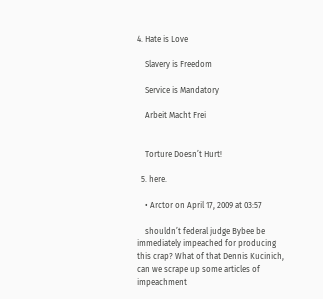4. Hate is Love

    Slavery is Freedom

    Service is Mandatory

    Arbeit Macht Frei


    Torture Doesn’t Hurt!

  5. here.

    • Arctor on April 17, 2009 at 03:57

    shouldn’t federal judge Bybee be immediately impeached for producing this crap? What of that Dennis Kucinich, can we scrape up some articles of impeachment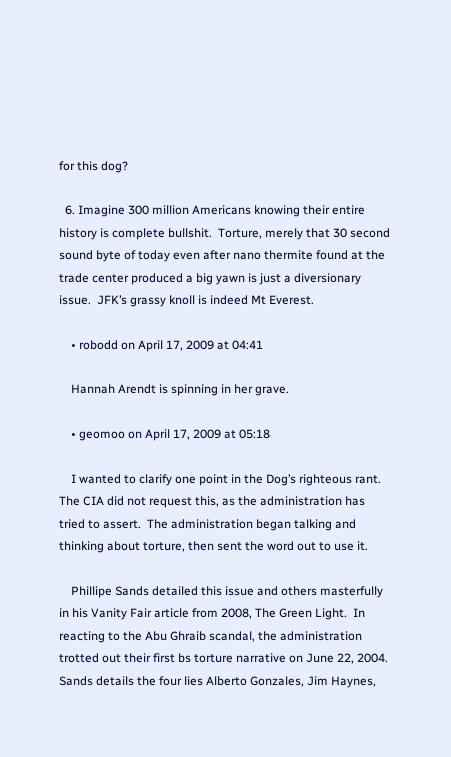for this dog?

  6. Imagine 300 million Americans knowing their entire history is complete bullshit.  Torture, merely that 30 second sound byte of today even after nano thermite found at the trade center produced a big yawn is just a diversionary issue.  JFK’s grassy knoll is indeed Mt Everest.

    • robodd on April 17, 2009 at 04:41

    Hannah Arendt is spinning in her grave.

    • geomoo on April 17, 2009 at 05:18

    I wanted to clarify one point in the Dog’s righteous rant.  The CIA did not request this, as the administration has tried to assert.  The administration began talking and thinking about torture, then sent the word out to use it.

    Phillipe Sands detailed this issue and others masterfully in his Vanity Fair article from 2008, The Green Light.  In reacting to the Abu Ghraib scandal, the administration trotted out their first bs torture narrative on June 22, 2004.  Sands details the four lies Alberto Gonzales, Jim Haynes,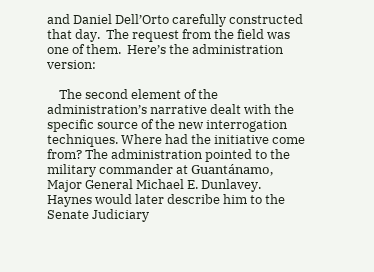and Daniel Dell’Orto carefully constructed that day.  The request from the field was one of them.  Here’s the administration version:

    The second element of the administration’s narrative dealt with the specific source of the new interrogation techniques. Where had the initiative come from? The administration pointed to the military commander at Guantánamo, Major General Michael E. Dunlavey. Haynes would later describe him to the Senate Judiciary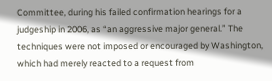Committee, during his failed confirmation hearings for a judgeship in 2006, as “an aggressive major general.” The techniques were not imposed or encouraged by Washington, which had merely reacted to a request from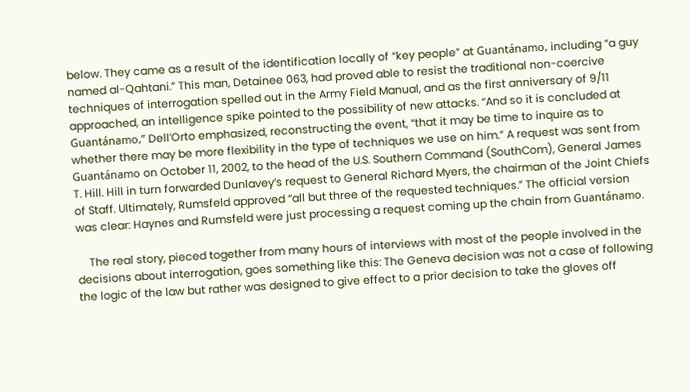below. They came as a result of the identification locally of “key people” at Guantánamo, including “a guy named al-Qahtani.” This man, Detainee 063, had proved able to resist the traditional non-coercive techniques of interrogation spelled out in the Army Field Manual, and as the first anniversary of 9/11 approached, an intelligence spike pointed to the possibility of new attacks. “And so it is concluded at Guantánamo,” Dell’Orto emphasized, reconstructing the event, “that it may be time to inquire as to whether there may be more flexibility in the type of techniques we use on him.” A request was sent from Guantánamo on October 11, 2002, to the head of the U.S. Southern Command (SouthCom), General James T. Hill. Hill in turn forwarded Dunlavey’s request to General Richard Myers, the chairman of the Joint Chiefs of Staff. Ultimately, Rumsfeld approved “all but three of the requested techniques.” The official version was clear: Haynes and Rumsfeld were just processing a request coming up the chain from Guantánamo.

    The real story, pieced together from many hours of interviews with most of the people involved in the decisions about interrogation, goes something like this: The Geneva decision was not a case of following the logic of the law but rather was designed to give effect to a prior decision to take the gloves off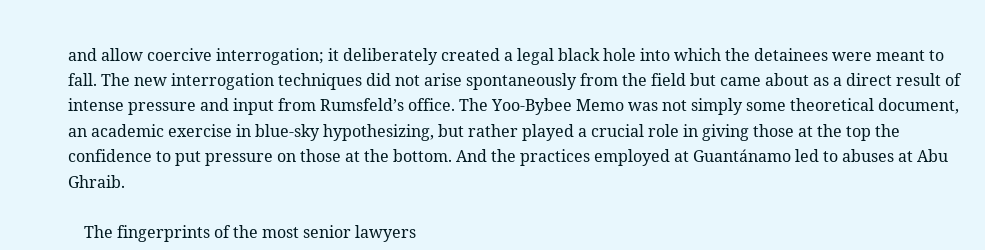and allow coercive interrogation; it deliberately created a legal black hole into which the detainees were meant to fall. The new interrogation techniques did not arise spontaneously from the field but came about as a direct result of intense pressure and input from Rumsfeld’s office. The Yoo-Bybee Memo was not simply some theoretical document, an academic exercise in blue-sky hypothesizing, but rather played a crucial role in giving those at the top the confidence to put pressure on those at the bottom. And the practices employed at Guantánamo led to abuses at Abu Ghraib.

    The fingerprints of the most senior lawyers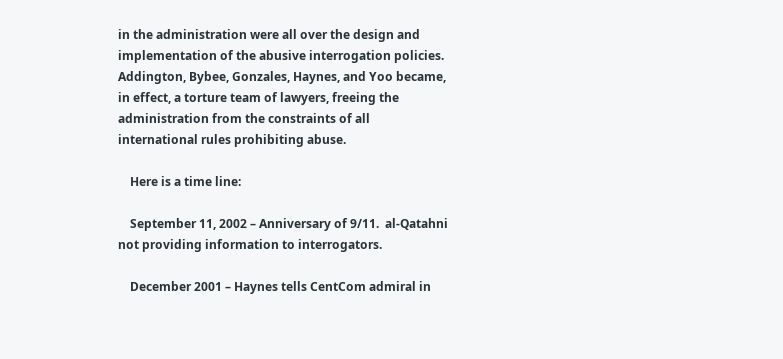in the administration were all over the design and implementation of the abusive interrogation policies. Addington, Bybee, Gonzales, Haynes, and Yoo became, in effect, a torture team of lawyers, freeing the administration from the constraints of all international rules prohibiting abuse.

    Here is a time line:

    September 11, 2002 – Anniversary of 9/11.  al-Qatahni not providing information to interrogators.

    December 2001 – Haynes tells CentCom admiral in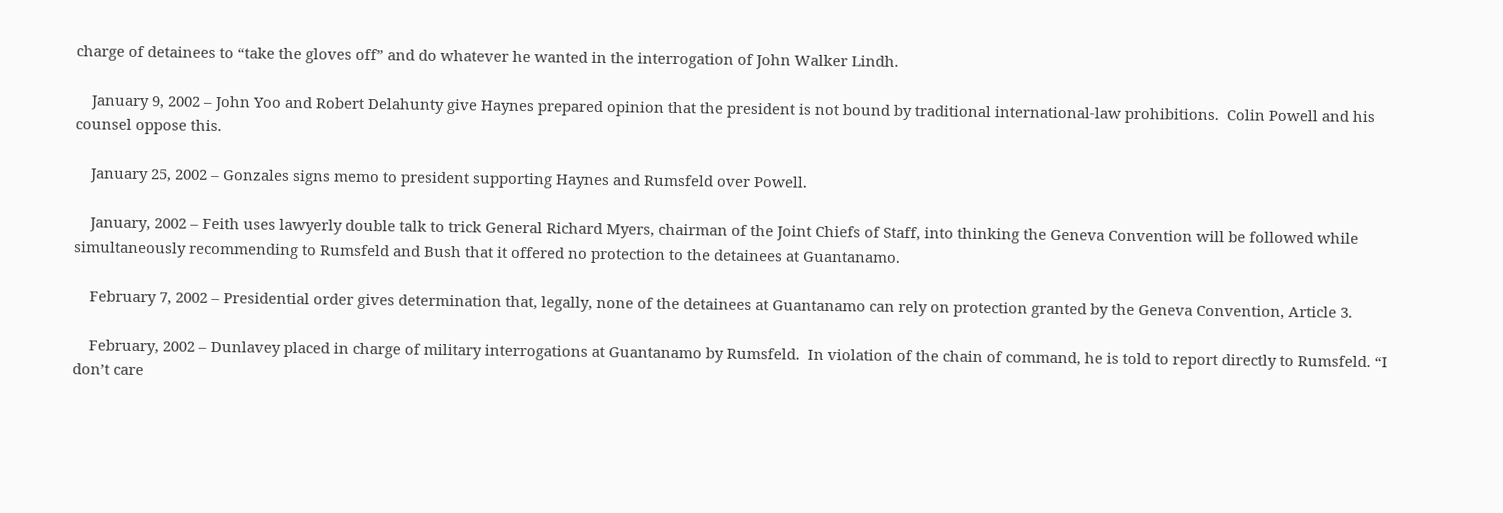charge of detainees to “take the gloves off” and do whatever he wanted in the interrogation of John Walker Lindh.

    January 9, 2002 – John Yoo and Robert Delahunty give Haynes prepared opinion that the president is not bound by traditional international-law prohibitions.  Colin Powell and his counsel oppose this.

    January 25, 2002 – Gonzales signs memo to president supporting Haynes and Rumsfeld over Powell.

    January, 2002 – Feith uses lawyerly double talk to trick General Richard Myers, chairman of the Joint Chiefs of Staff, into thinking the Geneva Convention will be followed while simultaneously recommending to Rumsfeld and Bush that it offered no protection to the detainees at Guantanamo.

    February 7, 2002 – Presidential order gives determination that, legally, none of the detainees at Guantanamo can rely on protection granted by the Geneva Convention, Article 3.

    February, 2002 – Dunlavey placed in charge of military interrogations at Guantanamo by Rumsfeld.  In violation of the chain of command, he is told to report directly to Rumsfeld. “I don’t care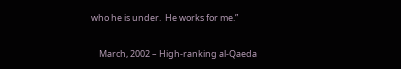who he is under.  He works for me.”

    March, 2002 – High-ranking al-Qaeda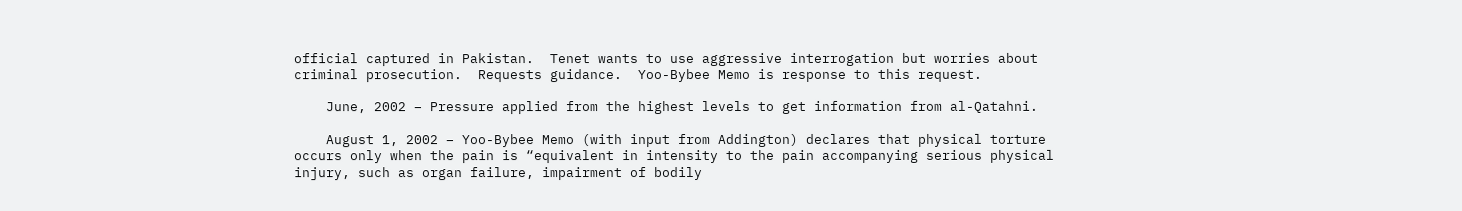official captured in Pakistan.  Tenet wants to use aggressive interrogation but worries about criminal prosecution.  Requests guidance.  Yoo-Bybee Memo is response to this request.

    June, 2002 – Pressure applied from the highest levels to get information from al-Qatahni.

    August 1, 2002 – Yoo-Bybee Memo (with input from Addington) declares that physical torture occurs only when the pain is “equivalent in intensity to the pain accompanying serious physical injury, such as organ failure, impairment of bodily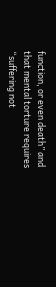function, or even death” and that mental torture requires “suffering not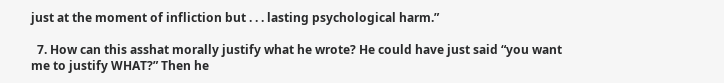just at the moment of infliction but . . . lasting psychological harm.”

  7. How can this asshat morally justify what he wrote? He could have just said “you want me to justify WHAT?” Then he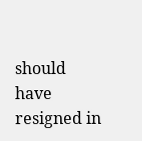should have resigned in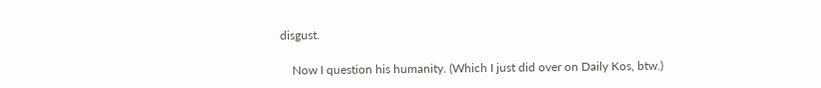disgust.

    Now I question his humanity. (Which I just did over on Daily Kos, btw.)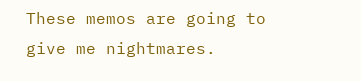These memos are going to give me nightmares.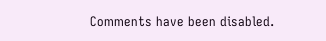Comments have been disabled.